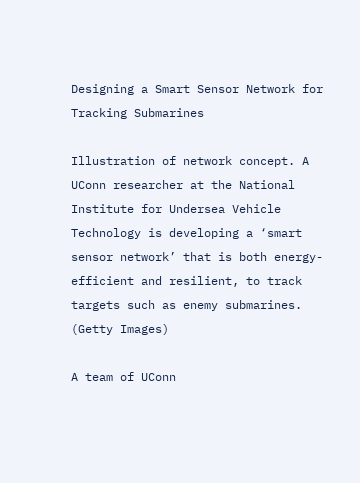Designing a Smart Sensor Network for Tracking Submarines

Illustration of network concept. A UConn researcher at the National Institute for Undersea Vehicle Technology is developing a ‘smart sensor network’ that is both energy-efficient and resilient, to track targets such as enemy submarines. (Getty Images)

A team of UConn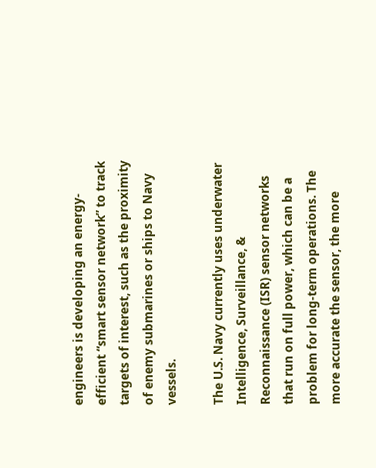engineers is developing an energy-efficient “smart sensor network” to track targets of interest, such as the proximity of enemy submarines or ships to Navy vessels.

The U.S. Navy currently uses underwater Intelligence, Surveillance, & Reconnaissance (ISR) sensor networks that run on full power, which can be a problem for long-term operations. The more accurate the sensor, the more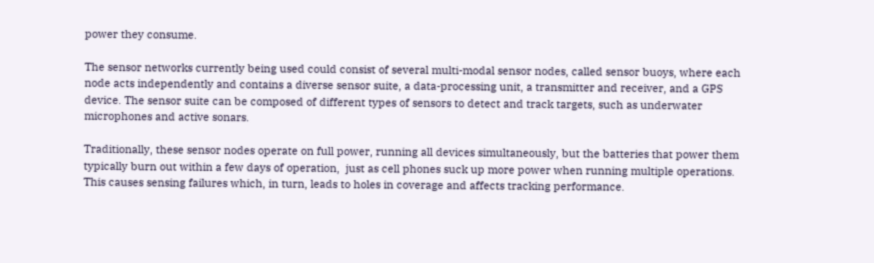power they consume.

The sensor networks currently being used could consist of several multi-modal sensor nodes, called sensor buoys, where each node acts independently and contains a diverse sensor suite, a data-processing unit, a transmitter and receiver, and a GPS device. The sensor suite can be composed of different types of sensors to detect and track targets, such as underwater microphones and active sonars.

Traditionally, these sensor nodes operate on full power, running all devices simultaneously, but the batteries that power them typically burn out within a few days of operation,  just as cell phones suck up more power when running multiple operations. This causes sensing failures which, in turn, leads to holes in coverage and affects tracking performance.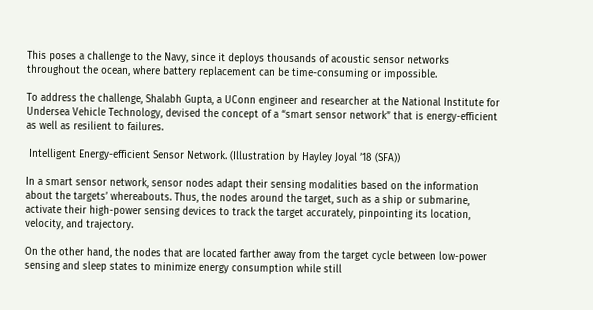This poses a challenge to the Navy, since it deploys thousands of acoustic sensor networks throughout the ocean, where battery replacement can be time-consuming or impossible.

To address the challenge, Shalabh Gupta, a UConn engineer and researcher at the National Institute for Undersea Vehicle Technology, devised the concept of a “smart sensor network” that is energy-efficient as well as resilient to failures.

 Intelligent Energy-efficient Sensor Network. (Illustration by Hayley Joyal ’18 (SFA))

In a smart sensor network, sensor nodes adapt their sensing modalities based on the information about the targets’ whereabouts. Thus, the nodes around the target, such as a ship or submarine, activate their high-power sensing devices to track the target accurately, pinpointing its location, velocity, and trajectory.

On the other hand, the nodes that are located farther away from the target cycle between low-power sensing and sleep states to minimize energy consumption while still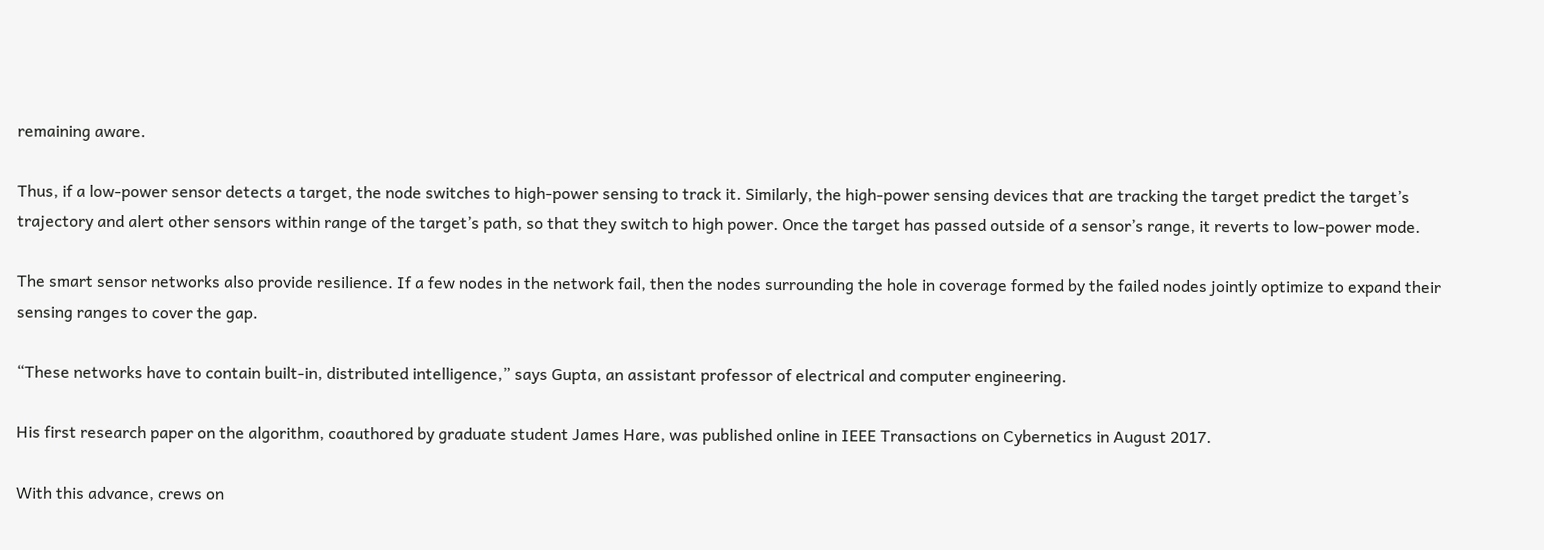remaining aware.

Thus, if a low-power sensor detects a target, the node switches to high-power sensing to track it. Similarly, the high-power sensing devices that are tracking the target predict the target’s trajectory and alert other sensors within range of the target’s path, so that they switch to high power. Once the target has passed outside of a sensor’s range, it reverts to low-power mode.

The smart sensor networks also provide resilience. If a few nodes in the network fail, then the nodes surrounding the hole in coverage formed by the failed nodes jointly optimize to expand their sensing ranges to cover the gap.

“These networks have to contain built-in, distributed intelligence,” says Gupta, an assistant professor of electrical and computer engineering.

His first research paper on the algorithm, coauthored by graduate student James Hare, was published online in IEEE Transactions on Cybernetics in August 2017.

With this advance, crews on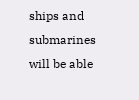ships and submarines will be able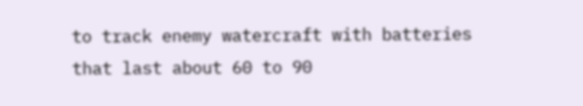to track enemy watercraft with batteries that last about 60 to 90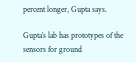percent longer, Gupta says.

Gupta’s lab has prototypes of the sensors for ground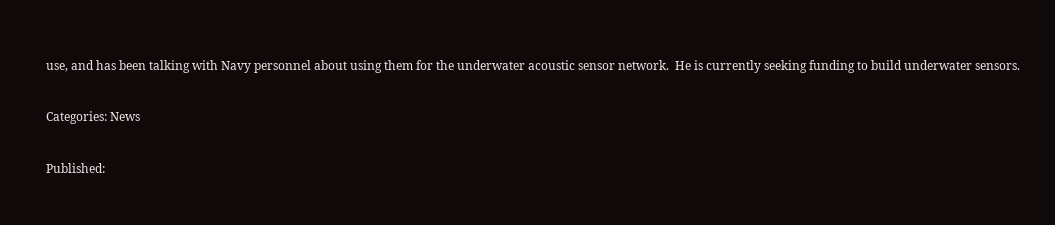use, and has been talking with Navy personnel about using them for the underwater acoustic sensor network.  He is currently seeking funding to build underwater sensors.

Categories: News

Published: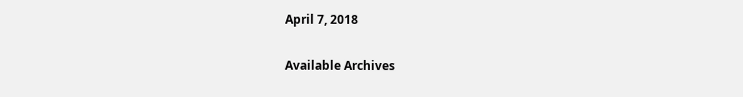April 7, 2018

Available Archives